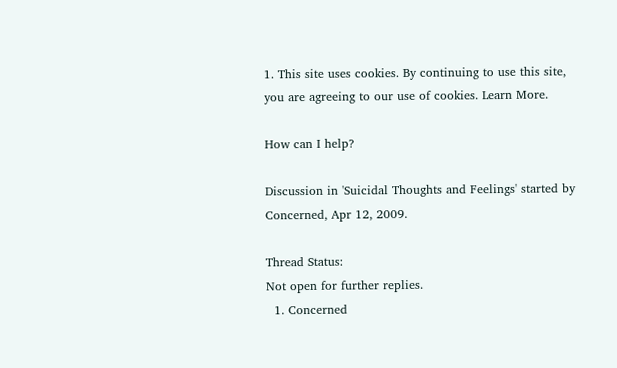1. This site uses cookies. By continuing to use this site, you are agreeing to our use of cookies. Learn More.

How can I help?

Discussion in 'Suicidal Thoughts and Feelings' started by Concerned, Apr 12, 2009.

Thread Status:
Not open for further replies.
  1. Concerned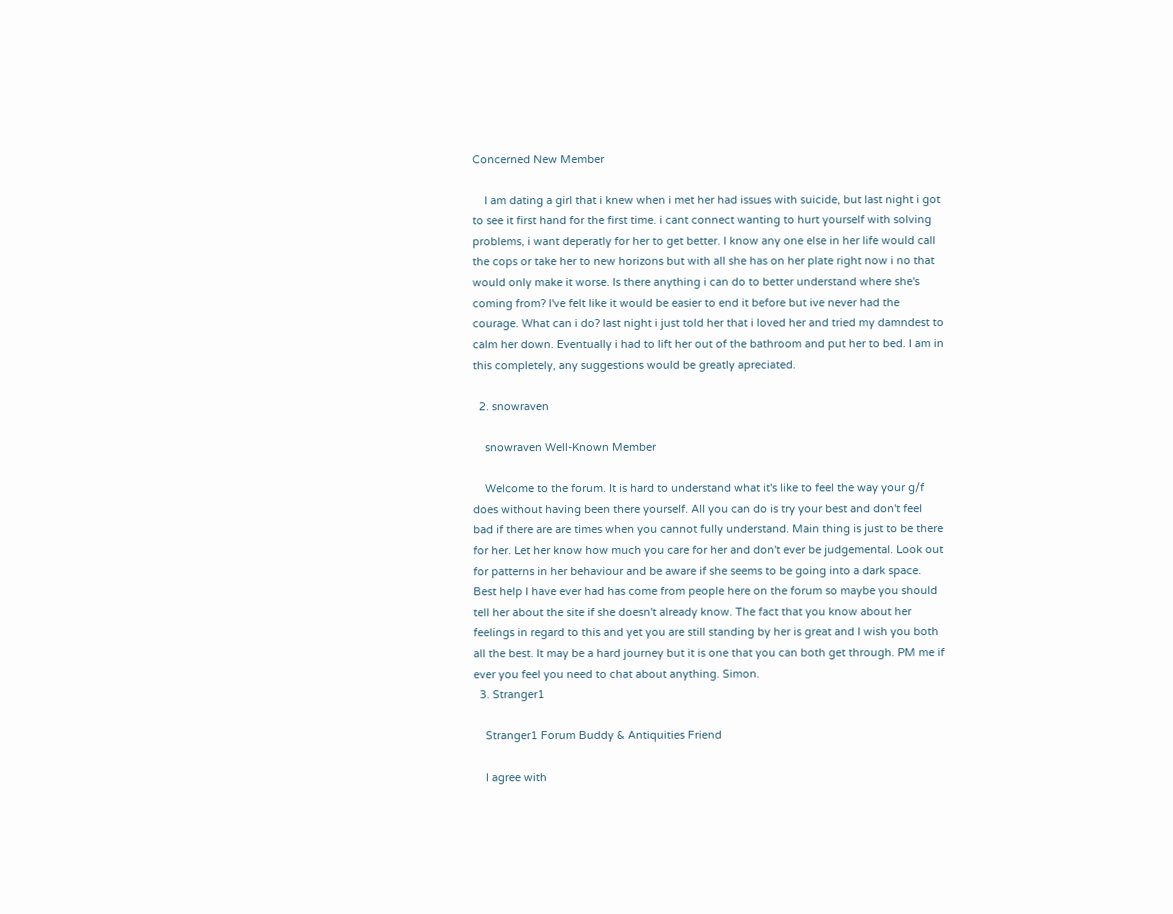Concerned New Member

    I am dating a girl that i knew when i met her had issues with suicide, but last night i got to see it first hand for the first time. i cant connect wanting to hurt yourself with solving problems, i want deperatly for her to get better. I know any one else in her life would call the cops or take her to new horizons but with all she has on her plate right now i no that would only make it worse. Is there anything i can do to better understand where she's coming from? I've felt like it would be easier to end it before but ive never had the courage. What can i do? last night i just told her that i loved her and tried my damndest to calm her down. Eventually i had to lift her out of the bathroom and put her to bed. I am in this completely, any suggestions would be greatly apreciated.

  2. snowraven

    snowraven Well-Known Member

    Welcome to the forum. It is hard to understand what it's like to feel the way your g/f does without having been there yourself. All you can do is try your best and don't feel bad if there are are times when you cannot fully understand. Main thing is just to be there for her. Let her know how much you care for her and don't ever be judgemental. Look out for patterns in her behaviour and be aware if she seems to be going into a dark space. Best help I have ever had has come from people here on the forum so maybe you should tell her about the site if she doesn't already know. The fact that you know about her feelings in regard to this and yet you are still standing by her is great and I wish you both all the best. It may be a hard journey but it is one that you can both get through. PM me if ever you feel you need to chat about anything. Simon.
  3. Stranger1

    Stranger1 Forum Buddy & Antiquities Friend

    I agree with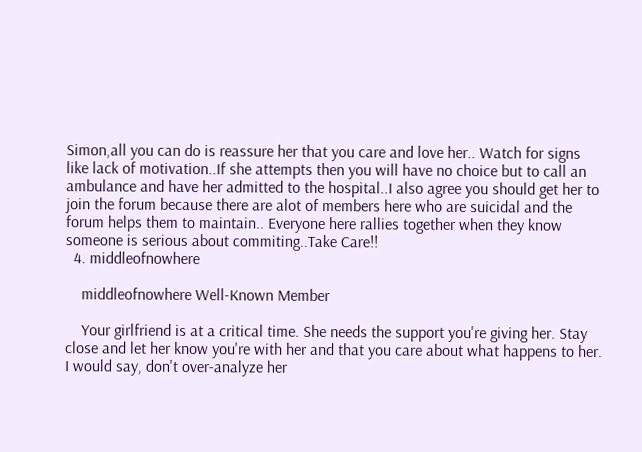Simon,all you can do is reassure her that you care and love her.. Watch for signs like lack of motivation..If she attempts then you will have no choice but to call an ambulance and have her admitted to the hospital..I also agree you should get her to join the forum because there are alot of members here who are suicidal and the forum helps them to maintain.. Everyone here rallies together when they know someone is serious about commiting..Take Care!!
  4. middleofnowhere

    middleofnowhere Well-Known Member

    Your girlfriend is at a critical time. She needs the support you're giving her. Stay close and let her know you're with her and that you care about what happens to her. I would say, don't over-analyze her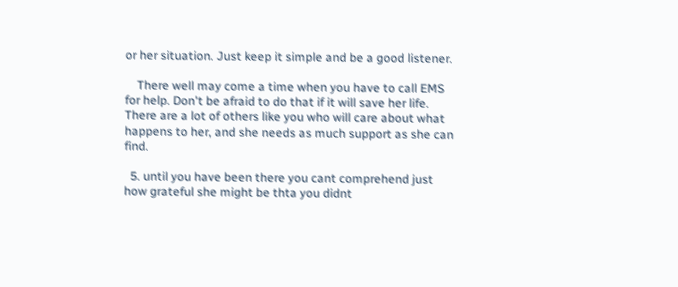or her situation. Just keep it simple and be a good listener.

    There well may come a time when you have to call EMS for help. Don't be afraid to do that if it will save her life. There are a lot of others like you who will care about what happens to her, and she needs as much support as she can find.

  5. until you have been there you cant comprehend just how grateful she might be thta you didnt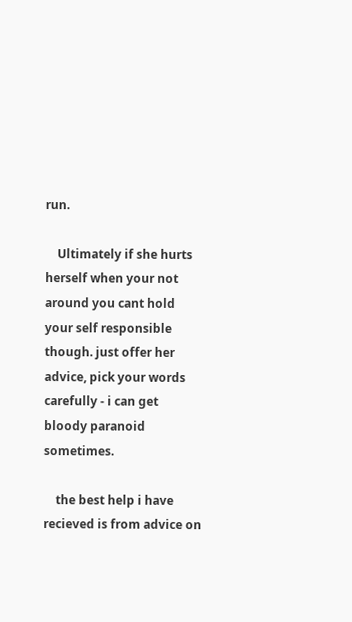run.

    Ultimately if she hurts herself when your not around you cant hold your self responsible though. just offer her advice, pick your words carefully - i can get bloody paranoid sometimes.

    the best help i have recieved is from advice on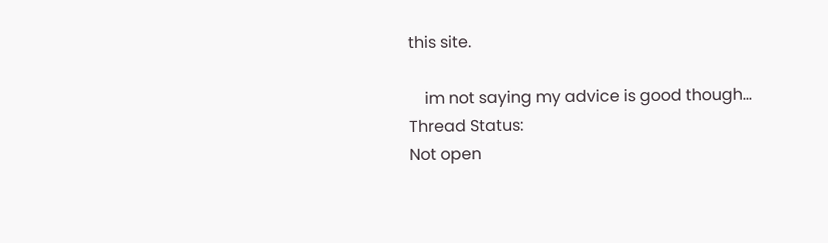this site.

    im not saying my advice is good though...
Thread Status:
Not open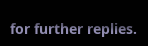for further replies.